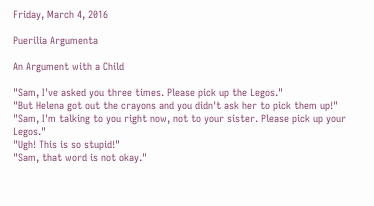Friday, March 4, 2016

Puerilia Argumenta

An Argument with a Child

"Sam, I've asked you three times. Please pick up the Legos."
"But Helena got out the crayons and you didn't ask her to pick them up!"
"Sam, I'm talking to you right now, not to your sister. Please pick up your Legos."
"Ugh! This is so stupid!"
"Sam, that word is not okay."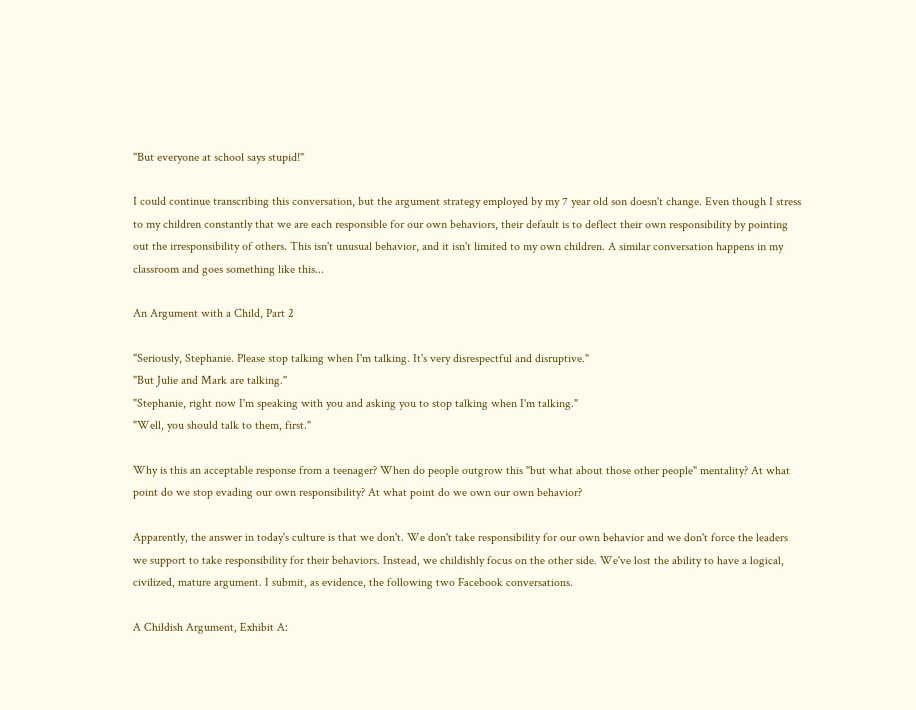"But everyone at school says stupid!"

I could continue transcribing this conversation, but the argument strategy employed by my 7 year old son doesn't change. Even though I stress to my children constantly that we are each responsible for our own behaviors, their default is to deflect their own responsibility by pointing out the irresponsibility of others. This isn't unusual behavior, and it isn't limited to my own children. A similar conversation happens in my classroom and goes something like this...

An Argument with a Child, Part 2

"Seriously, Stephanie. Please stop talking when I'm talking. It's very disrespectful and disruptive."
"But Julie and Mark are talking."
"Stephanie, right now I'm speaking with you and asking you to stop talking when I'm talking."
"Well, you should talk to them, first."

Why is this an acceptable response from a teenager? When do people outgrow this "but what about those other people" mentality? At what point do we stop evading our own responsibility? At what point do we own our own behavior?

Apparently, the answer in today's culture is that we don't. We don't take responsibility for our own behavior and we don't force the leaders we support to take responsibility for their behaviors. Instead, we childishly focus on the other side. We've lost the ability to have a logical, civilized, mature argument. I submit, as evidence, the following two Facebook conversations.

A Childish Argument, Exhibit A: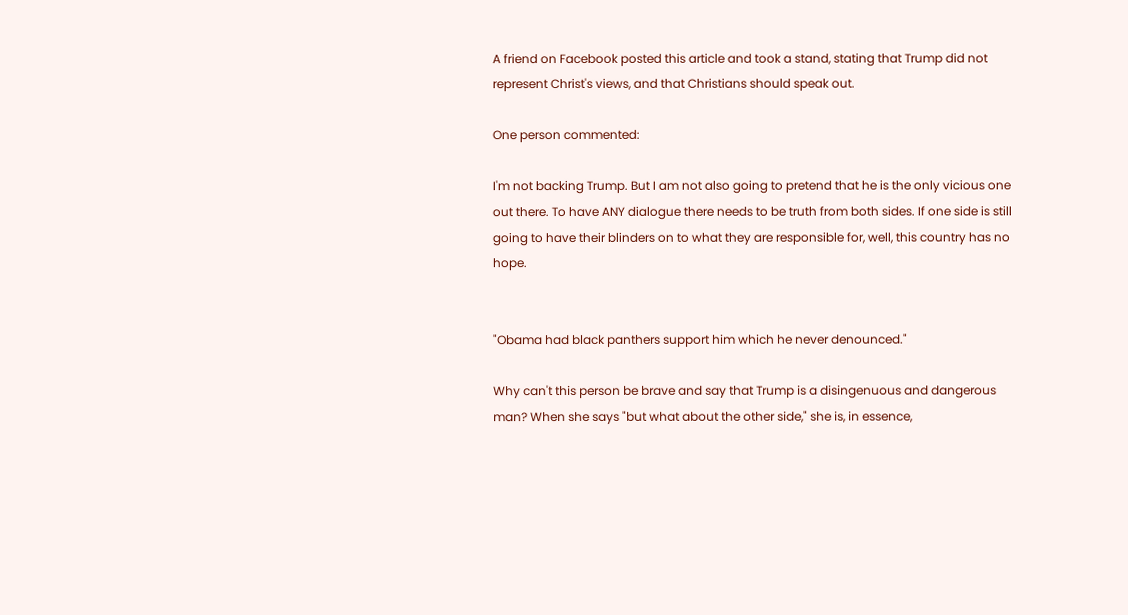A friend on Facebook posted this article and took a stand, stating that Trump did not represent Christ's views, and that Christians should speak out.

One person commented:

I'm not backing Trump. But I am not also going to pretend that he is the only vicious one out there. To have ANY dialogue there needs to be truth from both sides. If one side is still going to have their blinders on to what they are responsible for, well, this country has no hope.


"Obama had black panthers support him which he never denounced."

Why can't this person be brave and say that Trump is a disingenuous and dangerous man? When she says "but what about the other side," she is, in essence,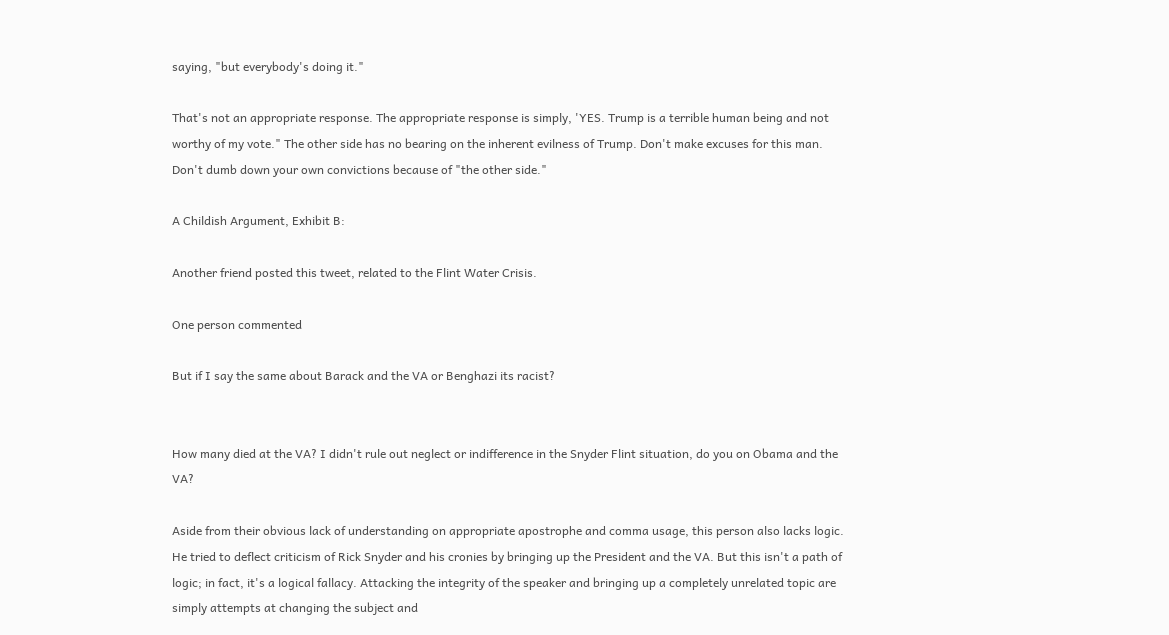saying, "but everybody's doing it."

That's not an appropriate response. The appropriate response is simply, 'YES. Trump is a terrible human being and not worthy of my vote." The other side has no bearing on the inherent evilness of Trump. Don't make excuses for this man. Don't dumb down your own convictions because of "the other side."

A Childish Argument, Exhibit B:

Another friend posted this tweet, related to the Flint Water Crisis.

One person commented

But if I say the same about Barack and the VA or Benghazi its racist?


How many died at the VA? I didn't rule out neglect or indifference in the Snyder Flint situation, do you on Obama and the VA?

Aside from their obvious lack of understanding on appropriate apostrophe and comma usage, this person also lacks logic. He tried to deflect criticism of Rick Snyder and his cronies by bringing up the President and the VA. But this isn't a path of logic; in fact, it's a logical fallacy. Attacking the integrity of the speaker and bringing up a completely unrelated topic are simply attempts at changing the subject and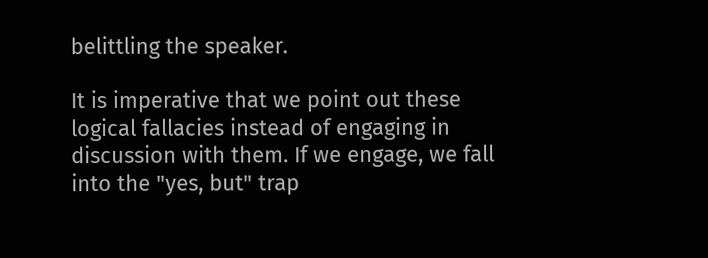belittling the speaker.

It is imperative that we point out these logical fallacies instead of engaging in discussion with them. If we engage, we fall into the "yes, but" trap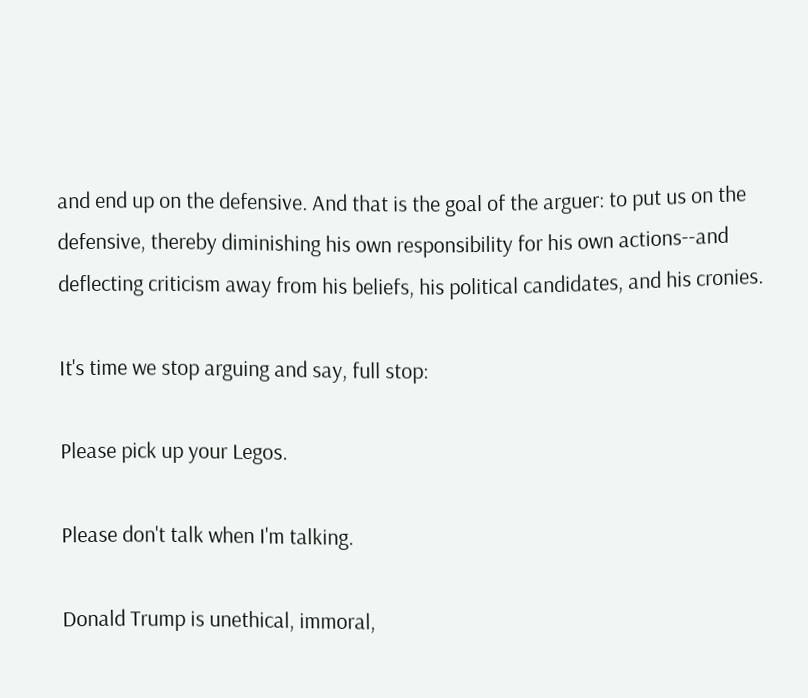and end up on the defensive. And that is the goal of the arguer: to put us on the defensive, thereby diminishing his own responsibility for his own actions--and deflecting criticism away from his beliefs, his political candidates, and his cronies.

It's time we stop arguing and say, full stop:

Please pick up your Legos.

Please don't talk when I'm talking.

Donald Trump is unethical, immoral,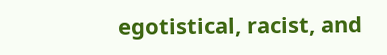egotistical, racist, and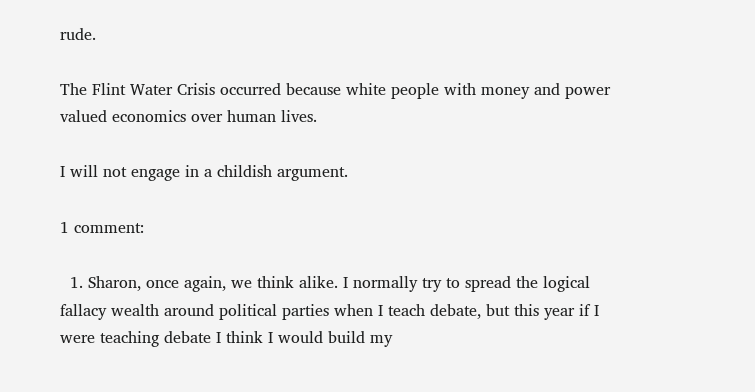rude.

The Flint Water Crisis occurred because white people with money and power valued economics over human lives.

I will not engage in a childish argument.

1 comment:

  1. Sharon, once again, we think alike. I normally try to spread the logical fallacy wealth around political parties when I teach debate, but this year if I were teaching debate I think I would build my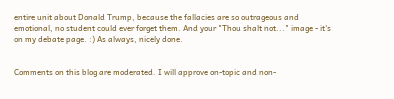entire unit about Donald Trump, because the fallacies are so outrageous and emotional, no student could ever forget them. And your "Thou shalt not..." image - it's on my debate page. :) As always, nicely done.


Comments on this blog are moderated. I will approve on-topic and non-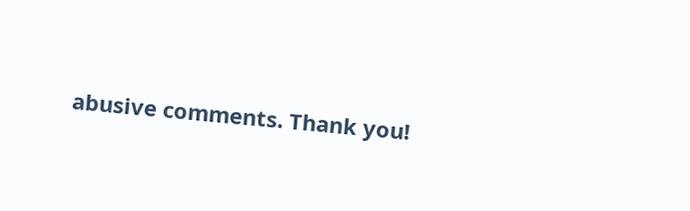abusive comments. Thank you!